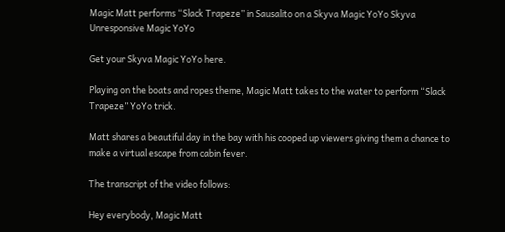Magic Matt performs “Slack Trapeze” in Sausalito on a Skyva Magic YoYo Skyva Unresponsive Magic YoYo

Get your Skyva Magic YoYo here.

Playing on the boats and ropes theme, Magic Matt takes to the water to perform “Slack Trapeze” YoYo trick.

Matt shares a beautiful day in the bay with his cooped up viewers giving them a chance to make a virtual escape from cabin fever.

The transcript of the video follows:

Hey everybody, Magic Matt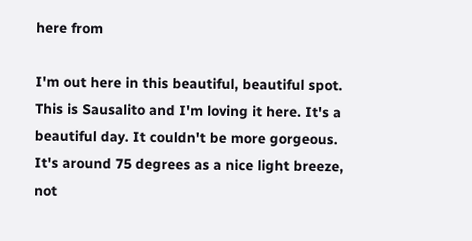here from

I'm out here in this beautiful, beautiful spot. This is Sausalito and I'm loving it here. It's a beautiful day. It couldn't be more gorgeous. It's around 75 degrees as a nice light breeze, not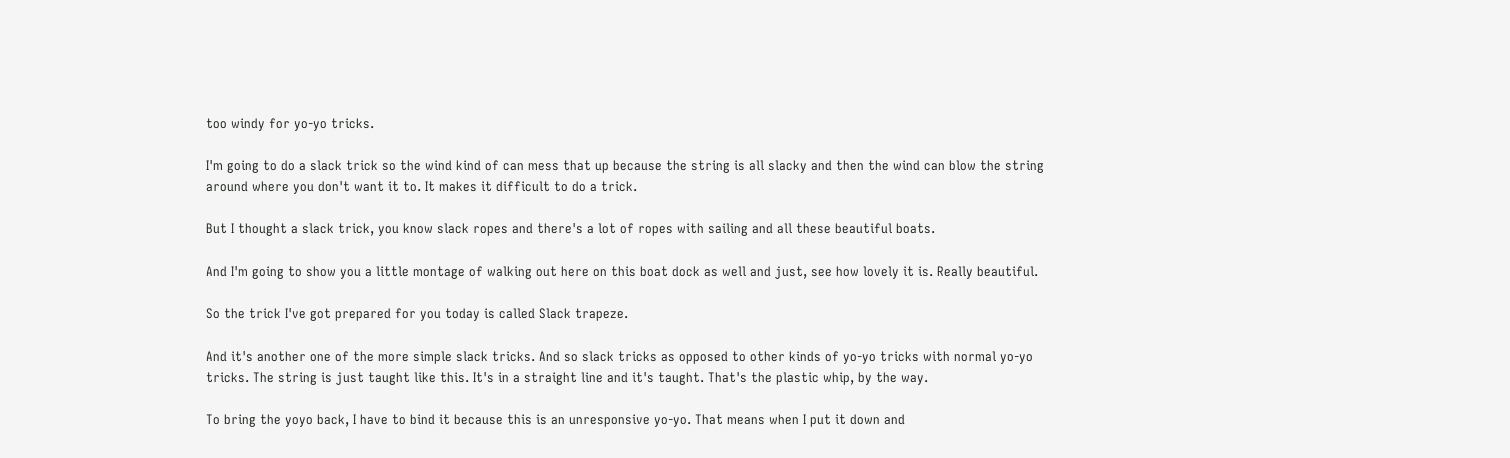too windy for yo-yo tricks.

I'm going to do a slack trick so the wind kind of can mess that up because the string is all slacky and then the wind can blow the string around where you don't want it to. It makes it difficult to do a trick.

But I thought a slack trick, you know slack ropes and there's a lot of ropes with sailing and all these beautiful boats.

And I'm going to show you a little montage of walking out here on this boat dock as well and just, see how lovely it is. Really beautiful.

So the trick I've got prepared for you today is called Slack trapeze.

And it's another one of the more simple slack tricks. And so slack tricks as opposed to other kinds of yo-yo tricks with normal yo-yo tricks. The string is just taught like this. It's in a straight line and it's taught. That's the plastic whip, by the way.

To bring the yoyo back, I have to bind it because this is an unresponsive yo-yo. That means when I put it down and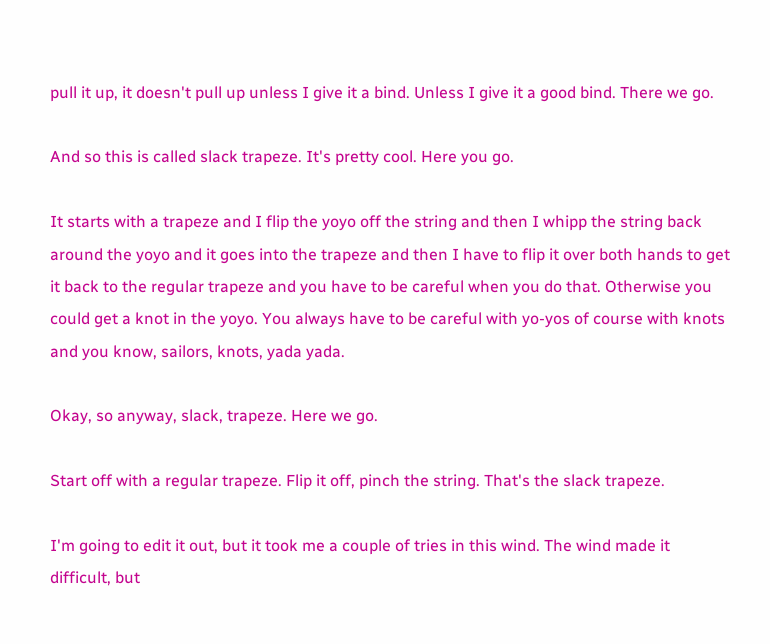pull it up, it doesn't pull up unless I give it a bind. Unless I give it a good bind. There we go.

And so this is called slack trapeze. It's pretty cool. Here you go.

It starts with a trapeze and I flip the yoyo off the string and then I whipp the string back around the yoyo and it goes into the trapeze and then I have to flip it over both hands to get it back to the regular trapeze and you have to be careful when you do that. Otherwise you could get a knot in the yoyo. You always have to be careful with yo-yos of course with knots and you know, sailors, knots, yada yada.

Okay, so anyway, slack, trapeze. Here we go.

Start off with a regular trapeze. Flip it off, pinch the string. That's the slack trapeze.

I'm going to edit it out, but it took me a couple of tries in this wind. The wind made it difficult, but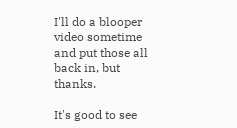I'll do a blooper video sometime and put those all back in, but thanks.

It's good to see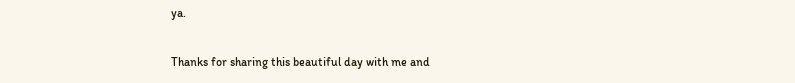ya.

Thanks for sharing this beautiful day with me and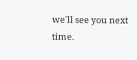we'll see you next time.